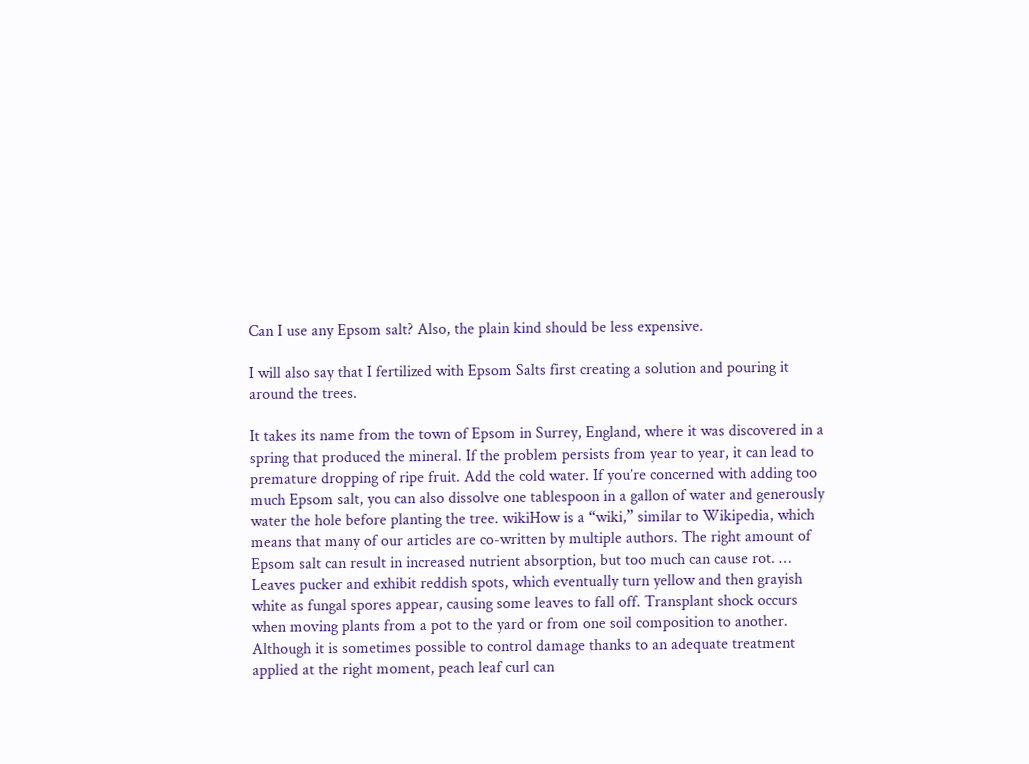Can I use any Epsom salt? Also, the plain kind should be less expensive.

I will also say that I fertilized with Epsom Salts first creating a solution and pouring it around the trees.

It takes its name from the town of Epsom in Surrey, England, where it was discovered in a spring that produced the mineral. If the problem persists from year to year, it can lead to premature dropping of ripe fruit. Add the cold water. If you’re concerned with adding too much Epsom salt, you can also dissolve one tablespoon in a gallon of water and generously water the hole before planting the tree. wikiHow is a “wiki,” similar to Wikipedia, which means that many of our articles are co-written by multiple authors. The right amount of Epsom salt can result in increased nutrient absorption, but too much can cause rot. … Leaves pucker and exhibit reddish spots, which eventually turn yellow and then grayish white as fungal spores appear, causing some leaves to fall off. Transplant shock occurs when moving plants from a pot to the yard or from one soil composition to another. Although it is sometimes possible to control damage thanks to an adequate treatment applied at the right moment, peach leaf curl can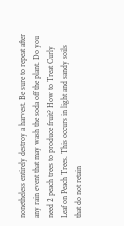nonetheless entirely destroy a harvest. Be sure to repeat after any rain event that may wash the soda off the plant. Do you need 2 peach trees to produce fruit? How to Treat Curly Leaf on Peach Trees. This occurs in light and sandy soils that do not retain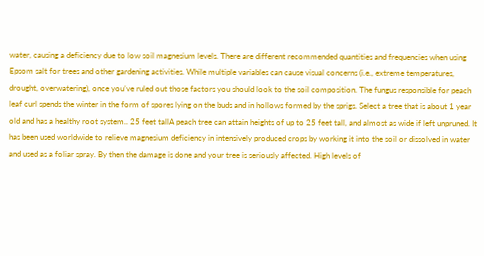water, causing a deficiency due to low soil magnesium levels. There are different recommended quantities and frequencies when using Epsom salt for trees and other gardening activities. While multiple variables can cause visual concerns (i.e., extreme temperatures, drought, overwatering), once you’ve ruled out those factors you should look to the soil composition. The fungus responsible for peach leaf curl spends the winter in the form of spores lying on the buds and in hollows formed by the sprigs. Select a tree that is about 1 year old and has a healthy root system.. 25 feet tallA peach tree can attain heights of up to 25 feet tall, and almost as wide if left unpruned. It has been used worldwide to relieve magnesium deficiency in intensively produced crops by working it into the soil or dissolved in water and used as a foliar spray. By then the damage is done and your tree is seriously affected. High levels of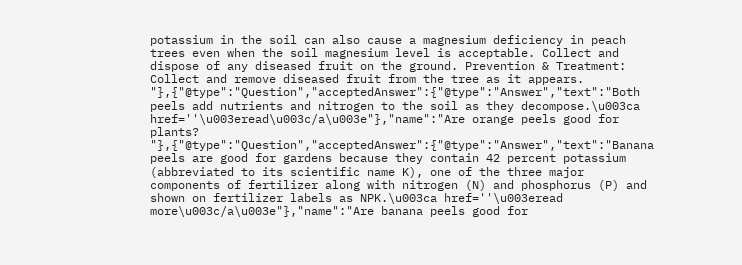potassium in the soil can also cause a magnesium deficiency in peach trees even when the soil magnesium level is acceptable. Collect and dispose of any diseased fruit on the ground. Prevention & Treatment: Collect and remove diseased fruit from the tree as it appears. "},{"@type":"Question","acceptedAnswer":{"@type":"Answer","text":"Both peels add nutrients and nitrogen to the soil as they decompose.\u003ca href=''\u003eread\u003c/a\u003e"},"name":"Are orange peels good for plants? "},{"@type":"Question","acceptedAnswer":{"@type":"Answer","text":"Banana peels are good for gardens because they contain 42 percent potassium (abbreviated to its scientific name K), one of the three major components of fertilizer along with nitrogen (N) and phosphorus (P) and shown on fertilizer labels as NPK.\u003ca href=''\u003eread more\u003c/a\u003e"},"name":"Are banana peels good for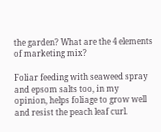the garden? What are the 4 elements of marketing mix?

Foliar feeding with seaweed spray and epsom salts too, in my opinion, helps foliage to grow well and resist the peach leaf curl.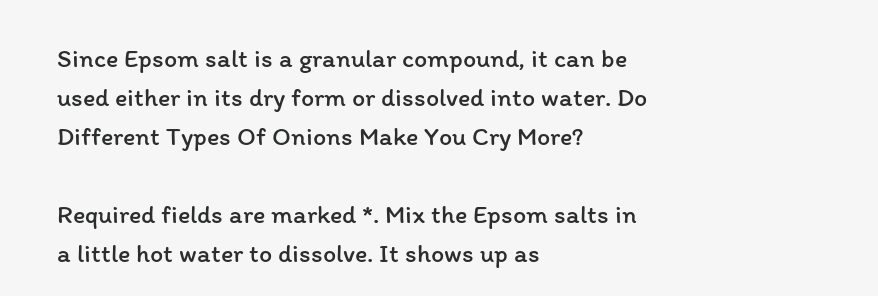Since Epsom salt is a granular compound, it can be used either in its dry form or dissolved into water. Do Different Types Of Onions Make You Cry More?

Required fields are marked *. Mix the Epsom salts in a little hot water to dissolve. It shows up as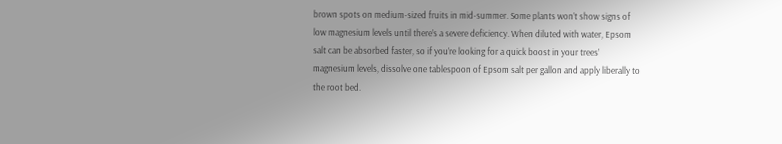brown spots on medium-sized fruits in mid-summer. Some plants won’t show signs of low magnesium levels until there’s a severe deficiency. When diluted with water, Epsom salt can be absorbed faster, so if you’re looking for a quick boost in your trees’ magnesium levels, dissolve one tablespoon of Epsom salt per gallon and apply liberally to the root bed.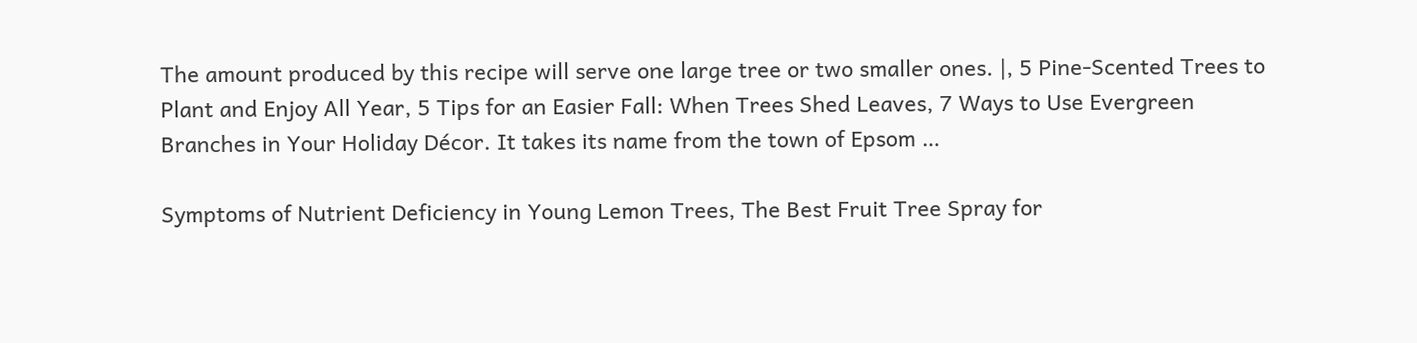The amount produced by this recipe will serve one large tree or two smaller ones. |, 5 Pine-Scented Trees to Plant and Enjoy All Year, 5 Tips for an Easier Fall: When Trees Shed Leaves, 7 Ways to Use Evergreen Branches in Your Holiday Décor. It takes its name from the town of Epsom …

Symptoms of Nutrient Deficiency in Young Lemon Trees, The Best Fruit Tree Spray for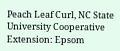Peach Leaf Curl, NC State University Cooperative Extension: Epsom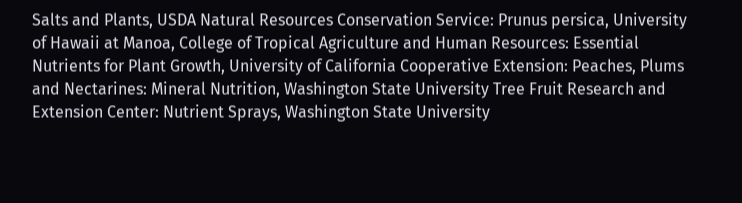Salts and Plants, USDA Natural Resources Conservation Service: Prunus persica, University of Hawaii at Manoa, College of Tropical Agriculture and Human Resources: Essential Nutrients for Plant Growth, University of California Cooperative Extension: Peaches, Plums and Nectarines: Mineral Nutrition, Washington State University Tree Fruit Research and Extension Center: Nutrient Sprays, Washington State University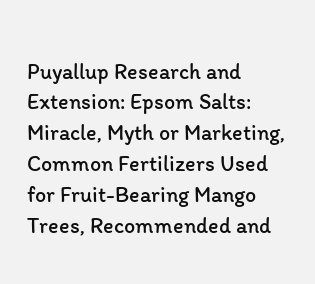Puyallup Research and Extension: Epsom Salts: Miracle, Myth or Marketing, Common Fertilizers Used for Fruit-Bearing Mango Trees, Recommended and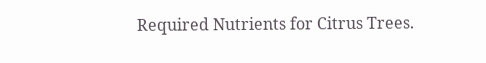Required Nutrients for Citrus Trees.